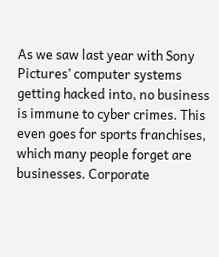As we saw last year with Sony Pictures’ computer systems getting hacked into, no business is immune to cyber crimes. This even goes for sports franchises, which many people forget are businesses. Corporate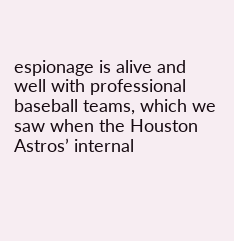espionage is alive and well with professional baseball teams, which we saw when the Houston Astros’ internal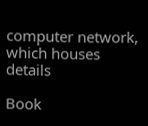computer network, which houses details

Book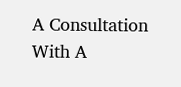A Consultation With A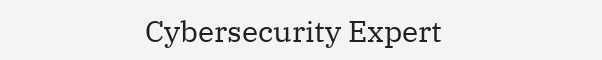Cybersecurity Expert